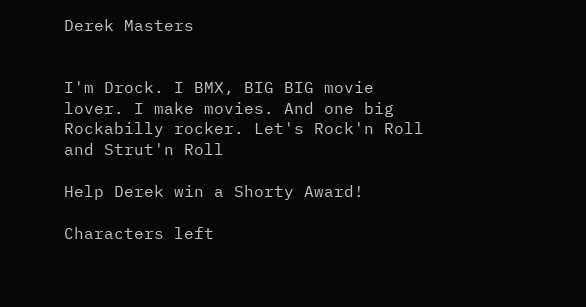Derek Masters


I'm Drock. I BMX, BIG BIG movie lover. I make movies. And one big Rockabilly rocker. Let's Rock'n Roll and Strut'n Roll

Help Derek win a Shorty Award!

Characters left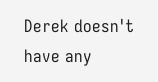Derek doesn't have any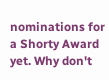nominations for a Shorty Award yet. Why don't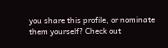you share this profile, or nominate them yourself? Check out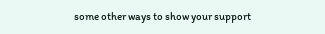some other ways to show your support